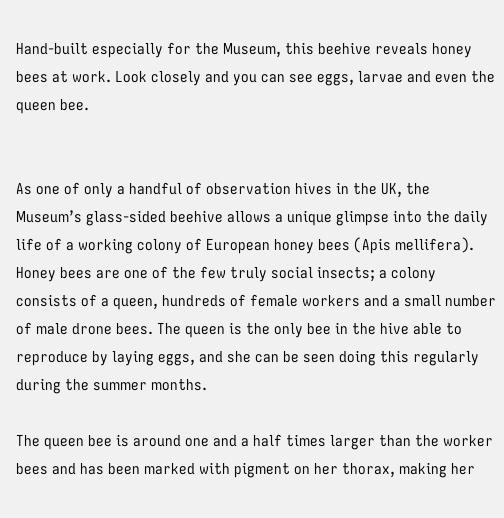Hand-built especially for the Museum, this beehive reveals honey bees at work. Look closely and you can see eggs, larvae and even the queen bee.


As one of only a handful of observation hives in the UK, the Museum’s glass-sided beehive allows a unique glimpse into the daily life of a working colony of European honey bees (Apis mellifera). Honey bees are one of the few truly social insects; a colony consists of a queen, hundreds of female workers and a small number of male drone bees. The queen is the only bee in the hive able to reproduce by laying eggs, and she can be seen doing this regularly during the summer months.

The queen bee is around one and a half times larger than the worker bees and has been marked with pigment on her thorax, making her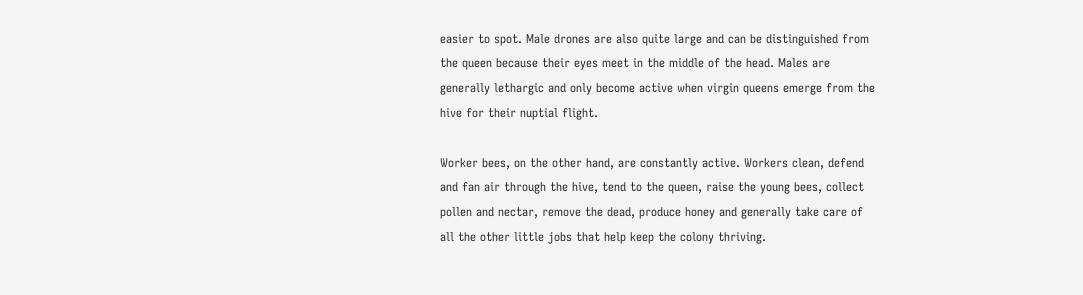easier to spot. Male drones are also quite large and can be distinguished from the queen because their eyes meet in the middle of the head. Males are generally lethargic and only become active when virgin queens emerge from the hive for their nuptial flight.

Worker bees, on the other hand, are constantly active. Workers clean, defend and fan air through the hive, tend to the queen, raise the young bees, collect pollen and nectar, remove the dead, produce honey and generally take care of all the other little jobs that help keep the colony thriving.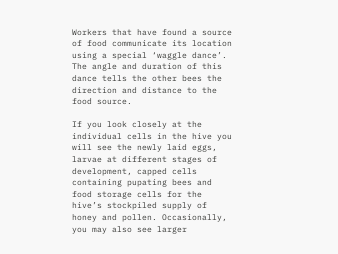Workers that have found a source of food communicate its location using a special ‘waggle dance’. The angle and duration of this dance tells the other bees the direction and distance to the food source.

If you look closely at the individual cells in the hive you will see the newly laid eggs, larvae at different stages of development, capped cells containing pupating bees and food storage cells for the hive’s stockpiled supply of honey and pollen. Occasionally, you may also see larger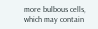more bulbous cells, which may contain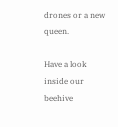drones or a new queen.

Have a look inside our beehive